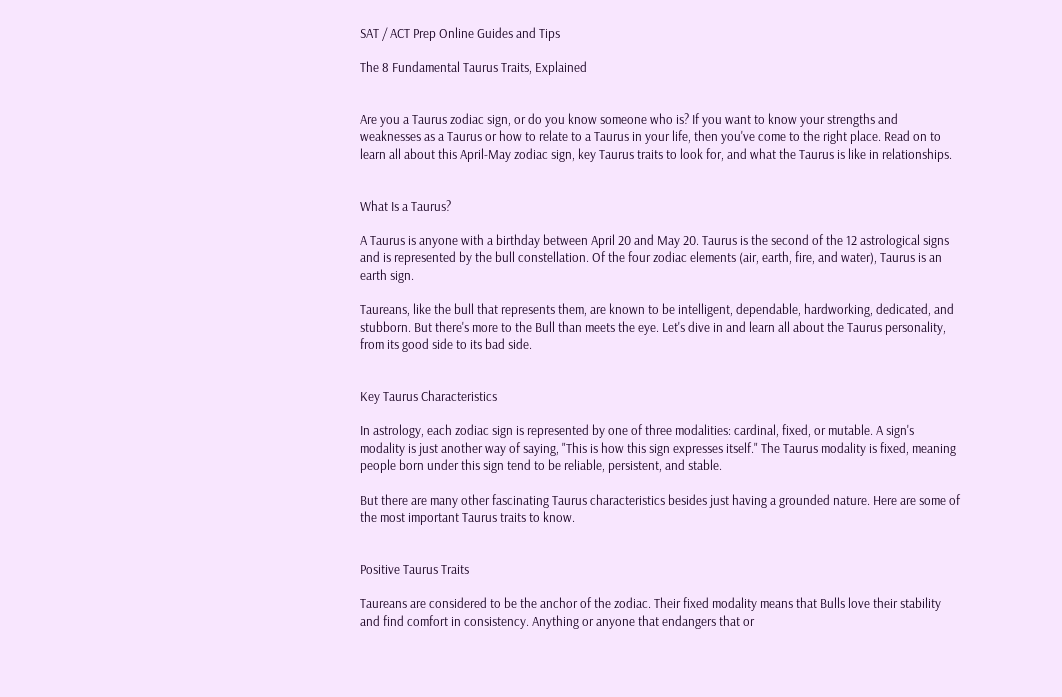SAT / ACT Prep Online Guides and Tips

The 8 Fundamental Taurus Traits, Explained


Are you a Taurus zodiac sign, or do you know someone who is? If you want to know your strengths and weaknesses as a Taurus or how to relate to a Taurus in your life, then you've come to the right place. Read on to learn all about this April-May zodiac sign, key Taurus traits to look for, and what the Taurus is like in relationships.


What Is a Taurus?

A Taurus is anyone with a birthday between April 20 and May 20. Taurus is the second of the 12 astrological signs and is represented by the bull constellation. Of the four zodiac elements (air, earth, fire, and water), Taurus is an earth sign.

Taureans, like the bull that represents them, are known to be intelligent, dependable, hardworking, dedicated, and stubborn. But there's more to the Bull than meets the eye. Let's dive in and learn all about the Taurus personality, from its good side to its bad side.


Key Taurus Characteristics

In astrology, each zodiac sign is represented by one of three modalities: cardinal, fixed, or mutable. A sign's modality is just another way of saying, "This is how this sign expresses itself." The Taurus modality is fixed, meaning people born under this sign tend to be reliable, persistent, and stable.

But there are many other fascinating Taurus characteristics besides just having a grounded nature. Here are some of the most important Taurus traits to know.


Positive Taurus Traits

Taureans are considered to be the anchor of the zodiac. Their fixed modality means that Bulls love their stability and find comfort in consistency. Anything or anyone that endangers that or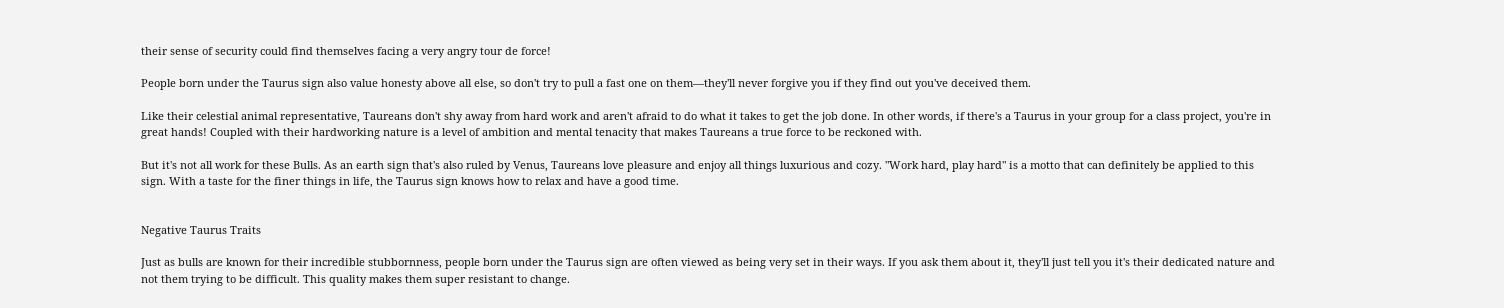their sense of security could find themselves facing a very angry tour de force!

People born under the Taurus sign also value honesty above all else, so don't try to pull a fast one on them—they'll never forgive you if they find out you've deceived them.

Like their celestial animal representative, Taureans don't shy away from hard work and aren't afraid to do what it takes to get the job done. In other words, if there's a Taurus in your group for a class project, you're in great hands! Coupled with their hardworking nature is a level of ambition and mental tenacity that makes Taureans a true force to be reckoned with.

But it's not all work for these Bulls. As an earth sign that's also ruled by Venus, Taureans love pleasure and enjoy all things luxurious and cozy. "Work hard, play hard" is a motto that can definitely be applied to this sign. With a taste for the finer things in life, the Taurus sign knows how to relax and have a good time.


Negative Taurus Traits

Just as bulls are known for their incredible stubbornness, people born under the Taurus sign are often viewed as being very set in their ways. If you ask them about it, they'll just tell you it's their dedicated nature and not them trying to be difficult. This quality makes them super resistant to change.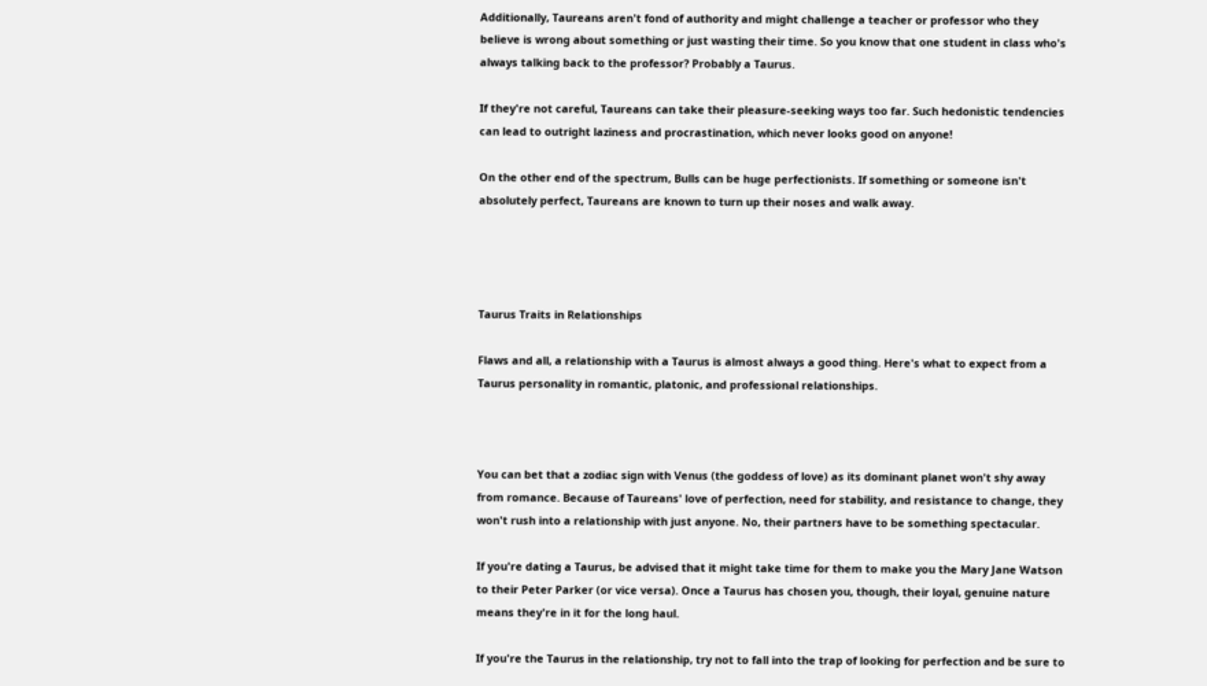Additionally, Taureans aren't fond of authority and might challenge a teacher or professor who they believe is wrong about something or just wasting their time. So you know that one student in class who's always talking back to the professor? Probably a Taurus.

If they're not careful, Taureans can take their pleasure-seeking ways too far. Such hedonistic tendencies can lead to outright laziness and procrastination, which never looks good on anyone!

On the other end of the spectrum, Bulls can be huge perfectionists. If something or someone isn't absolutely perfect, Taureans are known to turn up their noses and walk away.




Taurus Traits in Relationships

Flaws and all, a relationship with a Taurus is almost always a good thing. Here's what to expect from a Taurus personality in romantic, platonic, and professional relationships.



You can bet that a zodiac sign with Venus (the goddess of love) as its dominant planet won't shy away from romance. Because of Taureans' love of perfection, need for stability, and resistance to change, they won't rush into a relationship with just anyone. No, their partners have to be something spectacular.

If you're dating a Taurus, be advised that it might take time for them to make you the Mary Jane Watson to their Peter Parker (or vice versa). Once a Taurus has chosen you, though, their loyal, genuine nature means they're in it for the long haul.

If you're the Taurus in the relationship, try not to fall into the trap of looking for perfection and be sure to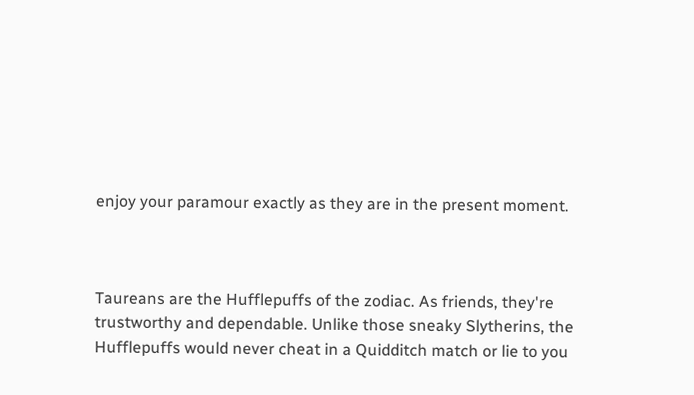enjoy your paramour exactly as they are in the present moment.



Taureans are the Hufflepuffs of the zodiac. As friends, they're trustworthy and dependable. Unlike those sneaky Slytherins, the Hufflepuffs would never cheat in a Quidditch match or lie to you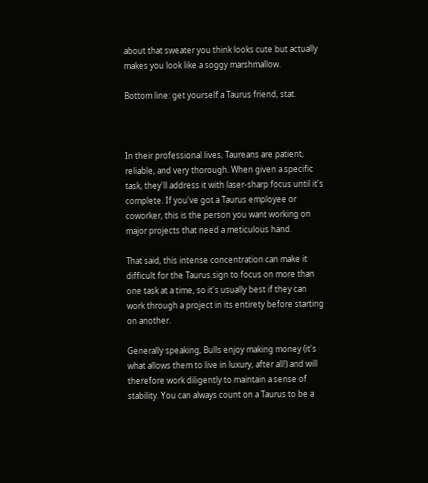about that sweater you think looks cute but actually makes you look like a soggy marshmallow.

Bottom line: get yourself a Taurus friend, stat.



In their professional lives, Taureans are patient, reliable, and very thorough. When given a specific task, they'll address it with laser-sharp focus until it's complete. If you've got a Taurus employee or coworker, this is the person you want working on major projects that need a meticulous hand.

That said, this intense concentration can make it difficult for the Taurus sign to focus on more than one task at a time, so it's usually best if they can work through a project in its entirety before starting on another.

Generally speaking, Bulls enjoy making money (it's what allows them to live in luxury, after all!) and will therefore work diligently to maintain a sense of stability. You can always count on a Taurus to be a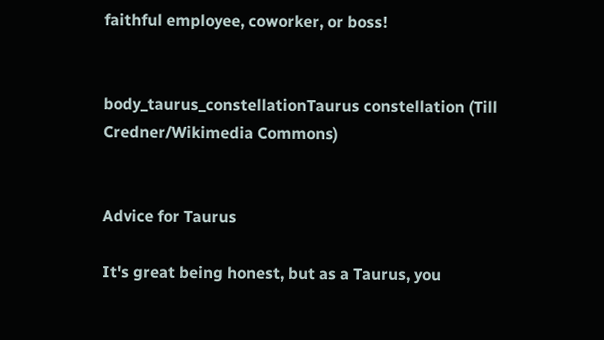faithful employee, coworker, or boss!


body_taurus_constellationTaurus constellation (Till Credner/Wikimedia Commons)


Advice for Taurus

It's great being honest, but as a Taurus, you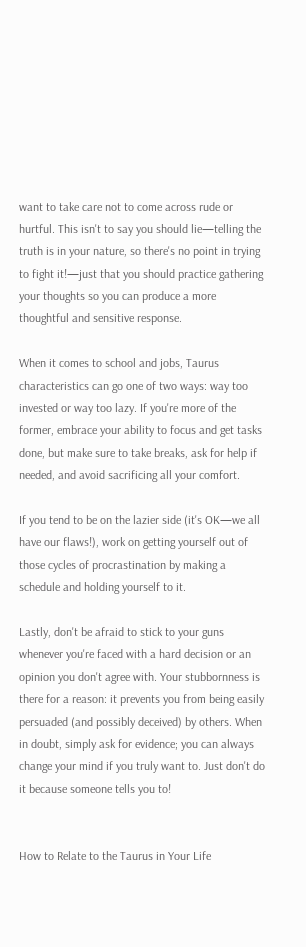want to take care not to come across rude or hurtful. This isn't to say you should lie—telling the truth is in your nature, so there's no point in trying to fight it!—just that you should practice gathering your thoughts so you can produce a more thoughtful and sensitive response.

When it comes to school and jobs, Taurus characteristics can go one of two ways: way too invested or way too lazy. If you're more of the former, embrace your ability to focus and get tasks done, but make sure to take breaks, ask for help if needed, and avoid sacrificing all your comfort.

If you tend to be on the lazier side (it's OK—we all have our flaws!), work on getting yourself out of those cycles of procrastination by making a schedule and holding yourself to it.

Lastly, don't be afraid to stick to your guns whenever you're faced with a hard decision or an opinion you don't agree with. Your stubbornness is there for a reason: it prevents you from being easily persuaded (and possibly deceived) by others. When in doubt, simply ask for evidence; you can always change your mind if you truly want to. Just don't do it because someone tells you to!


How to Relate to the Taurus in Your Life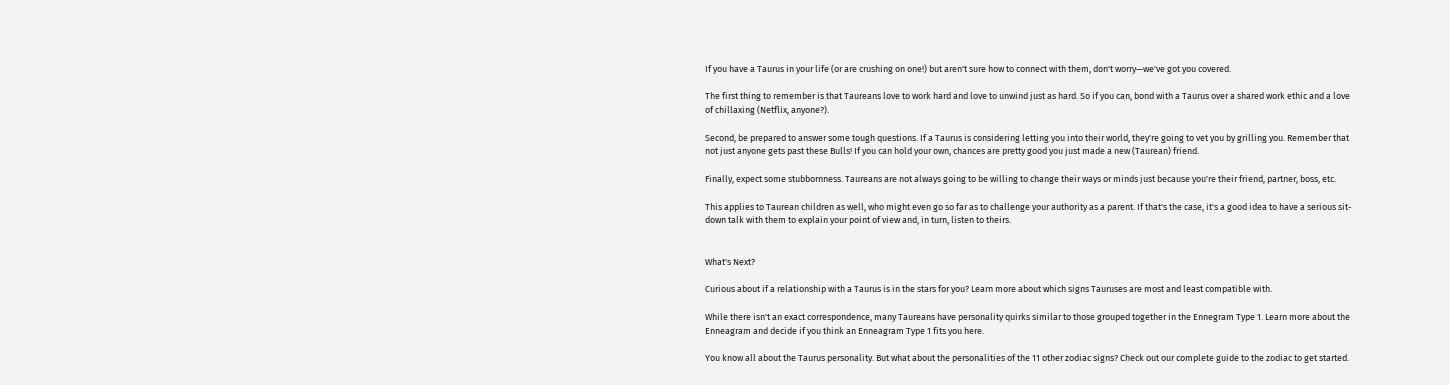If you have a Taurus in your life (or are crushing on one!) but aren't sure how to connect with them, don't worry—we've got you covered.

The first thing to remember is that Taureans love to work hard and love to unwind just as hard. So if you can, bond with a Taurus over a shared work ethic and a love of chillaxing (Netflix, anyone?).

Second, be prepared to answer some tough questions. If a Taurus is considering letting you into their world, they're going to vet you by grilling you. Remember that not just anyone gets past these Bulls! If you can hold your own, chances are pretty good you just made a new (Taurean) friend.

Finally, expect some stubbornness. Taureans are not always going to be willing to change their ways or minds just because you're their friend, partner, boss, etc.

This applies to Taurean children as well, who might even go so far as to challenge your authority as a parent. If that's the case, it's a good idea to have a serious sit-down talk with them to explain your point of view and, in turn, listen to theirs.


What's Next?

Curious about if a relationship with a Taurus is in the stars for you? Learn more about which signs Tauruses are most and least compatible with.

While there isn't an exact correspondence, many Taureans have personality quirks similar to those grouped together in the Ennegram Type 1. Learn more about the Enneagram and decide if you think an Enneagram Type 1 fits you here.

You know all about the Taurus personality. But what about the personalities of the 11 other zodiac signs? Check out our complete guide to the zodiac to get started.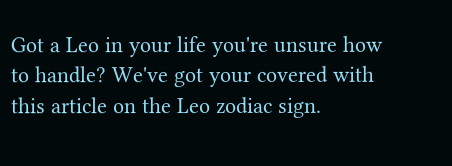Got a Leo in your life you're unsure how to handle? We've got your covered with this article on the Leo zodiac sign.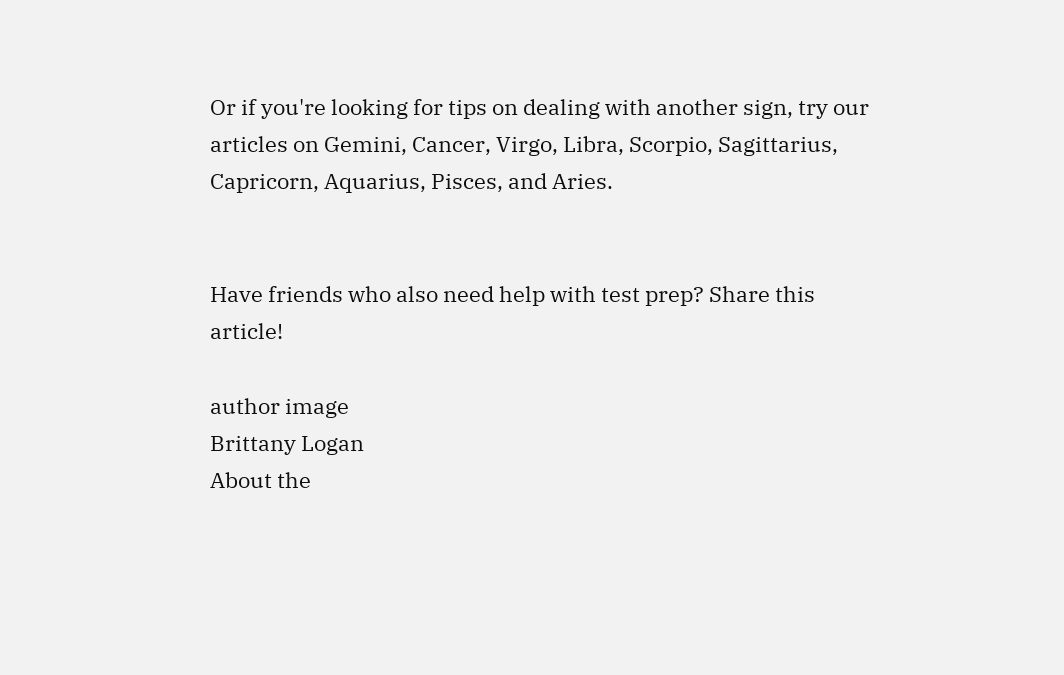Or if you're looking for tips on dealing with another sign, try our articles on Gemini, Cancer, Virgo, Libra, Scorpio, Sagittarius, Capricorn, Aquarius, Pisces, and Aries.


Have friends who also need help with test prep? Share this article!

author image
Brittany Logan
About the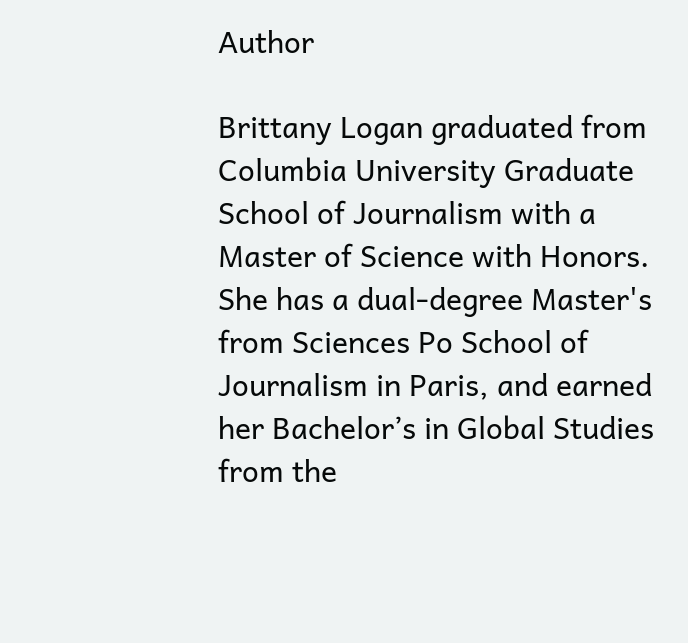Author

Brittany Logan graduated from Columbia University Graduate School of Journalism with a Master of Science with Honors. She has a dual-degree Master's from Sciences Po School of Journalism in Paris, and earned her Bachelor’s in Global Studies from the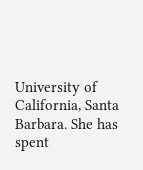University of California, Santa Barbara. She has spent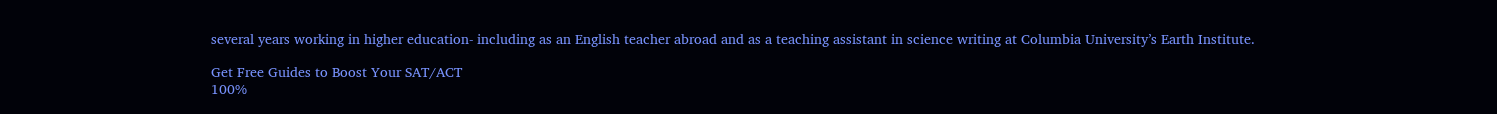several years working in higher education- including as an English teacher abroad and as a teaching assistant in science writing at Columbia University’s Earth Institute.

Get Free Guides to Boost Your SAT/ACT
100%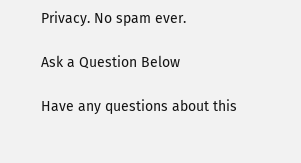Privacy. No spam ever.

Ask a Question Below

Have any questions about this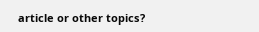article or other topics?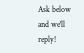Ask below and we'll reply!